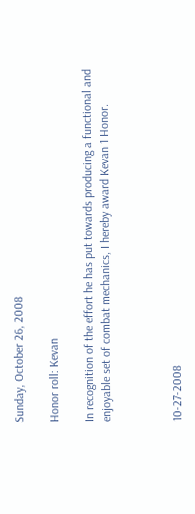Sunday, October 26, 2008

Honor roll: Kevan

In recognition of the effort he has put towards producing a functional and enjoyable set of combat mechanics, I hereby award Kevan 1 Honor.



10-27-2008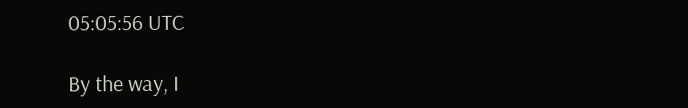05:05:56 UTC

By the way, I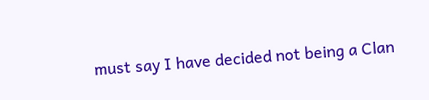must say I have decided not being a Clan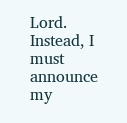Lord. Instead, I must announce my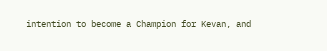intention to become a Champion for Kevan, and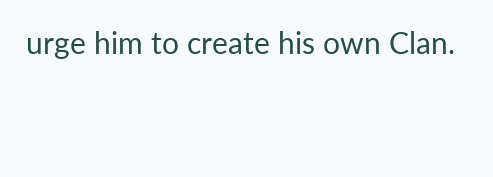urge him to create his own Clan.